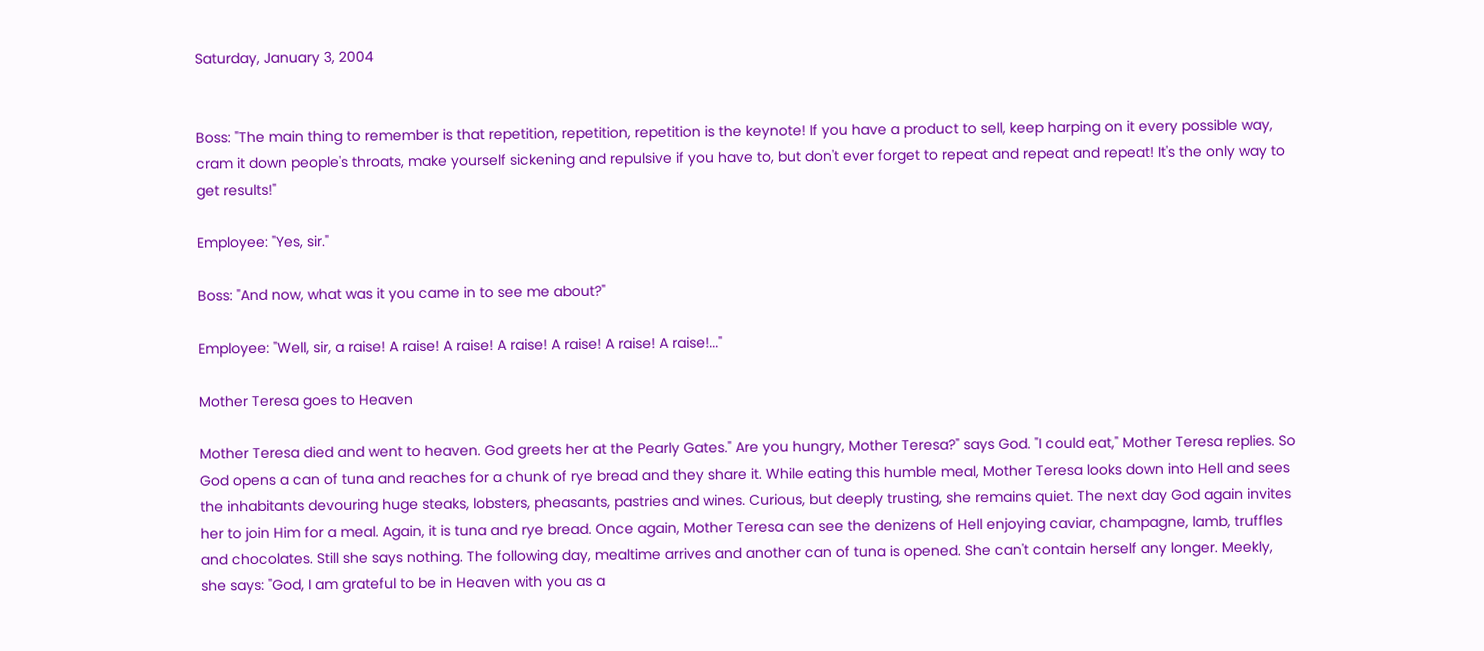Saturday, January 3, 2004


Boss: "The main thing to remember is that repetition, repetition, repetition is the keynote! If you have a product to sell, keep harping on it every possible way, cram it down people's throats, make yourself sickening and repulsive if you have to, but don't ever forget to repeat and repeat and repeat! It's the only way to get results!"

Employee: "Yes, sir."

Boss: "And now, what was it you came in to see me about?"

Employee: "Well, sir, a raise! A raise! A raise! A raise! A raise! A raise! A raise!..."

Mother Teresa goes to Heaven

Mother Teresa died and went to heaven. God greets her at the Pearly Gates." Are you hungry, Mother Teresa?" says God. "I could eat," Mother Teresa replies. So God opens a can of tuna and reaches for a chunk of rye bread and they share it. While eating this humble meal, Mother Teresa looks down into Hell and sees the inhabitants devouring huge steaks, lobsters, pheasants, pastries and wines. Curious, but deeply trusting, she remains quiet. The next day God again invites her to join Him for a meal. Again, it is tuna and rye bread. Once again, Mother Teresa can see the denizens of Hell enjoying caviar, champagne, lamb, truffles and chocolates. Still she says nothing. The following day, mealtime arrives and another can of tuna is opened. She can't contain herself any longer. Meekly, she says: "God, I am grateful to be in Heaven with you as a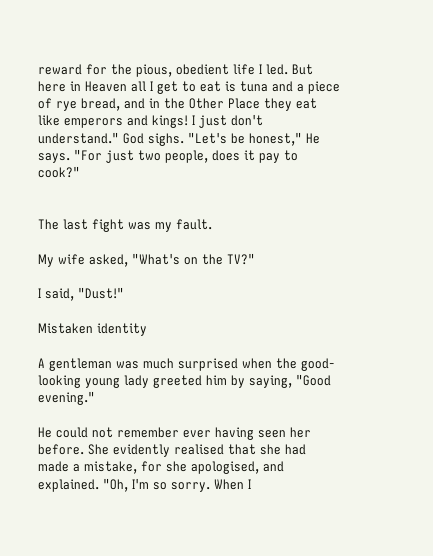reward for the pious, obedient life I led. But here in Heaven all I get to eat is tuna and a piece of rye bread, and in the Other Place they eat like emperors and kings! I just don't understand." God sighs. "Let's be honest," He says. "For just two people, does it pay to cook?"


The last fight was my fault.

My wife asked, "What's on the TV?"

I said, "Dust!"

Mistaken identity

A gentleman was much surprised when the good-looking young lady greeted him by saying, "Good evening."

He could not remember ever having seen her before. She evidently realised that she had made a mistake, for she apologised, and explained. "Oh, I'm so sorry. When I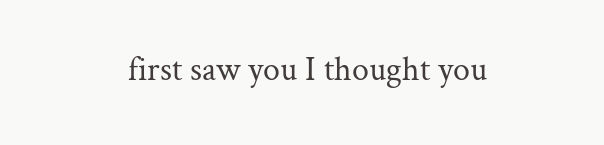first saw you I thought you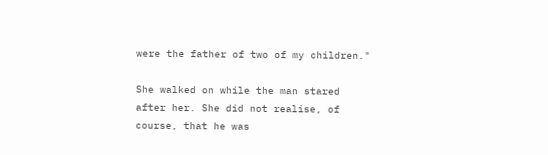were the father of two of my children."

She walked on while the man stared after her. She did not realise, of course, that he was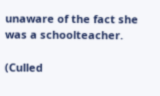unaware of the fact she was a schoolteacher.

(Culled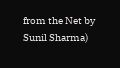from the Net by Sunil Sharma)